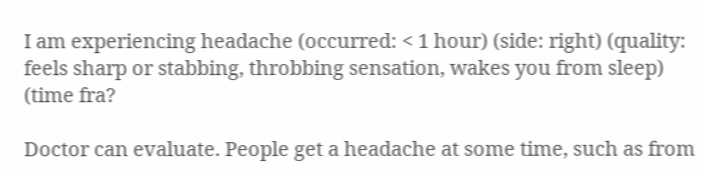I am experiencing headache (occurred: < 1 hour) (side: right) (quality: feels sharp or stabbing, throbbing sensation, wakes you from sleep) (time fra?

Doctor can evaluate. People get a headache at some time, such as from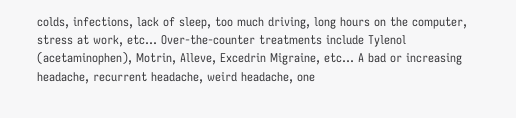colds, infections, lack of sleep, too much driving, long hours on the computer, stress at work, etc... Over-the-counter treatments include Tylenol (acetaminophen), Motrin, Alleve, Excedrin Migraine, etc... A bad or increasing headache, recurrent headache, weird headache, one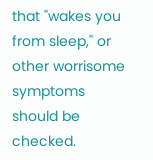that "wakes you from sleep," or other worrisome symptoms should be checked.